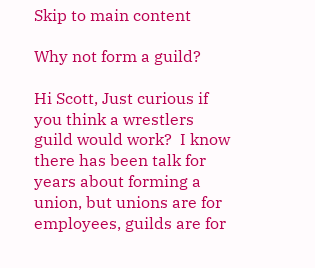Skip to main content

Why not form a guild?

Hi Scott, Just curious if you think a wrestlers guild would work?  I know there has been talk for years about forming a union, but unions are for employees, guilds are for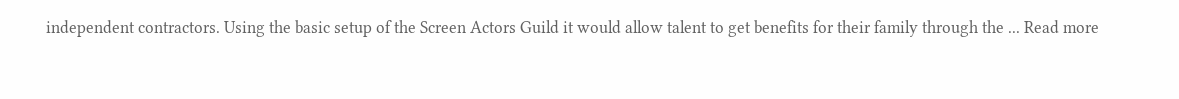independent contractors. Using the basic setup of the Screen Actors Guild it would allow talent to get benefits for their family through the ... Read more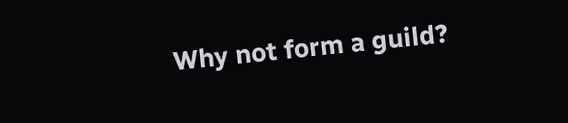Why not form a guild?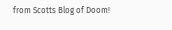from Scotts Blog of Doom!